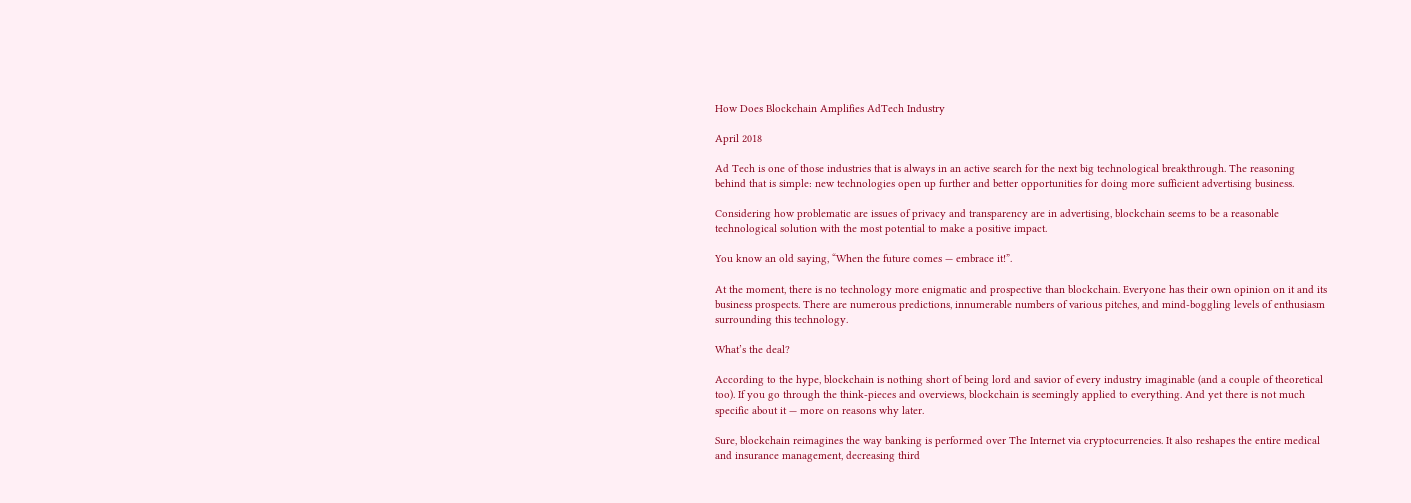How Does Blockchain Amplifies AdTech Industry

April 2018

Ad Tech is one of those industries that is always in an active search for the next big technological breakthrough. The reasoning behind that is simple: new technologies open up further and better opportunities for doing more sufficient advertising business.

Considering how problematic are issues of privacy and transparency are in advertising, blockchain seems to be a reasonable technological solution with the most potential to make a positive impact.

You know an old saying, “When the future comes — embrace it!”.

At the moment, there is no technology more enigmatic and prospective than blockchain. Everyone has their own opinion on it and its business prospects. There are numerous predictions, innumerable numbers of various pitches, and mind-boggling levels of enthusiasm surrounding this technology.

What’s the deal?

According to the hype, blockchain is nothing short of being lord and savior of every industry imaginable (and a couple of theoretical too). If you go through the think-pieces and overviews, blockchain is seemingly applied to everything. And yet there is not much specific about it — more on reasons why later.

Sure, blockchain reimagines the way banking is performed over The Internet via cryptocurrencies. It also reshapes the entire medical and insurance management, decreasing third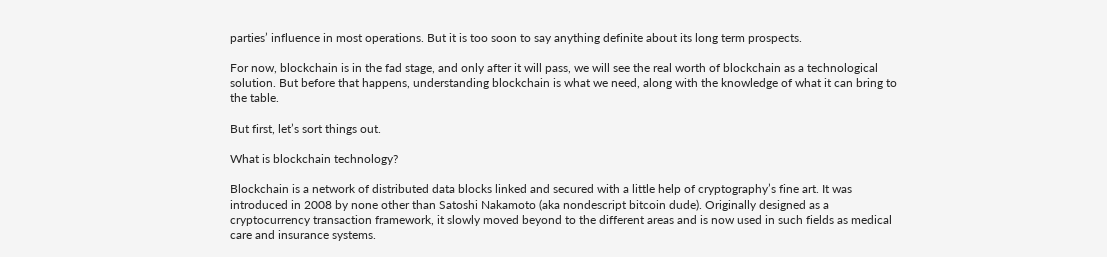parties’ influence in most operations. But it is too soon to say anything definite about its long term prospects.

For now, blockchain is in the fad stage, and only after it will pass, we will see the real worth of blockchain as a technological solution. But before that happens, understanding blockchain is what we need, along with the knowledge of what it can bring to the table.

But first, let’s sort things out.

What is blockchain technology?

Blockchain is a network of distributed data blocks linked and secured with a little help of cryptography’s fine art. It was introduced in 2008 by none other than Satoshi Nakamoto (aka nondescript bitcoin dude). Originally designed as a cryptocurrency transaction framework, it slowly moved beyond to the different areas and is now used in such fields as medical care and insurance systems.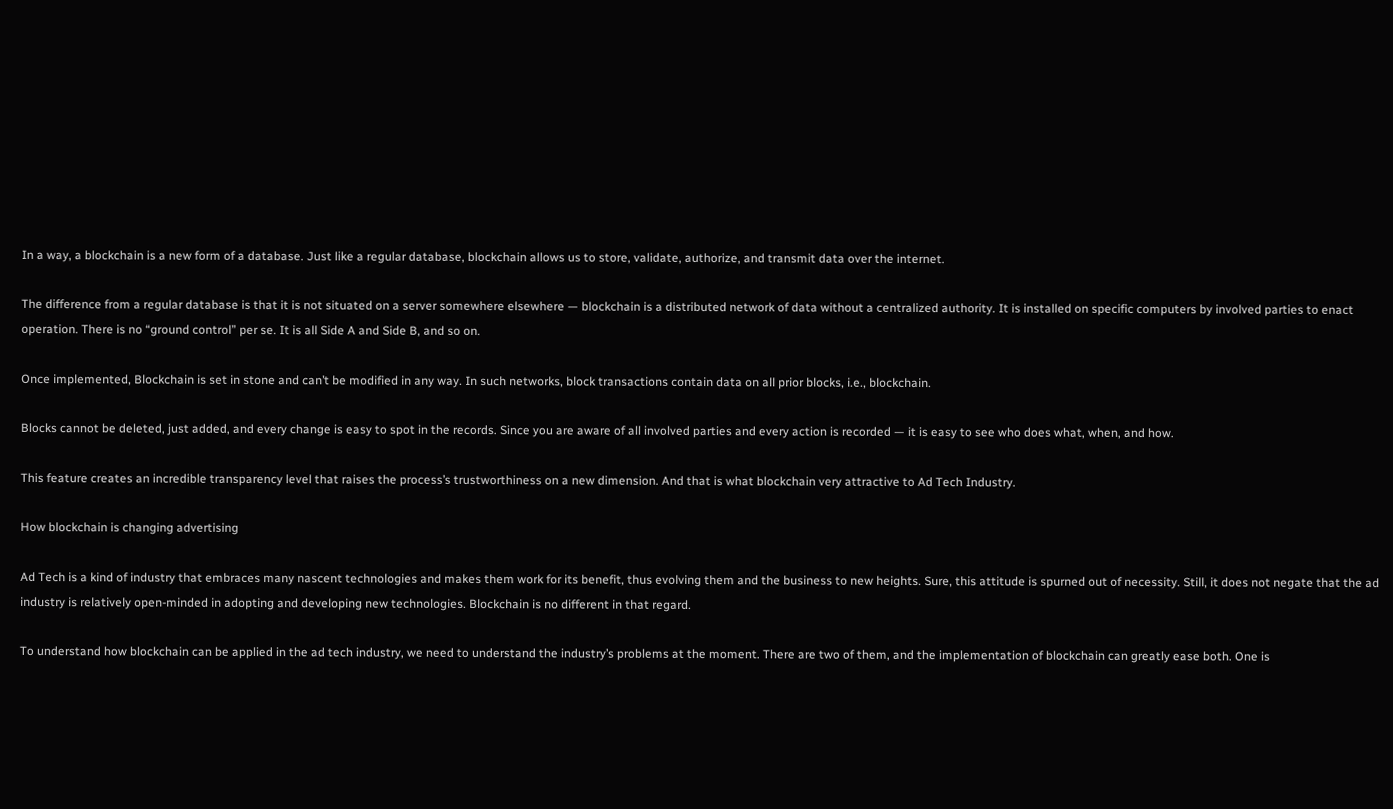In a way, a blockchain is a new form of a database. Just like a regular database, blockchain allows us to store, validate, authorize, and transmit data over the internet.

The difference from a regular database is that it is not situated on a server somewhere elsewhere — blockchain is a distributed network of data without a centralized authority. It is installed on specific computers by involved parties to enact operation. There is no “ground control” per se. It is all Side A and Side B, and so on.

Once implemented, Blockchain is set in stone and can’t be modified in any way. In such networks, block transactions contain data on all prior blocks, i.e., blockchain.

Blocks cannot be deleted, just added, and every change is easy to spot in the records. Since you are aware of all involved parties and every action is recorded — it is easy to see who does what, when, and how.

This feature creates an incredible transparency level that raises the process’s trustworthiness on a new dimension. And that is what blockchain very attractive to Ad Tech Industry.

How blockchain is changing advertising

Ad Tech is a kind of industry that embraces many nascent technologies and makes them work for its benefit, thus evolving them and the business to new heights. Sure, this attitude is spurned out of necessity. Still, it does not negate that the ad industry is relatively open-minded in adopting and developing new technologies. Blockchain is no different in that regard.

To understand how blockchain can be applied in the ad tech industry, we need to understand the industry’s problems at the moment. There are two of them, and the implementation of blockchain can greatly ease both. One is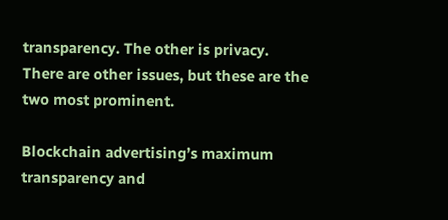transparency. The other is privacy. There are other issues, but these are the two most prominent.

Blockchain advertising’s maximum transparency and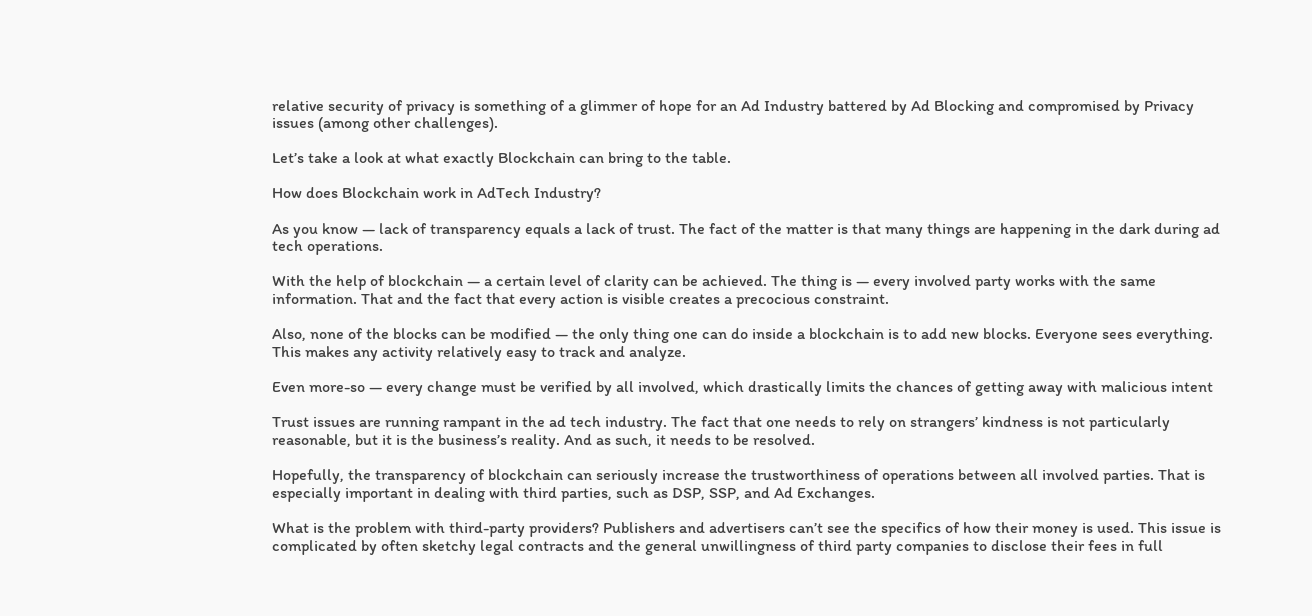relative security of privacy is something of a glimmer of hope for an Ad Industry battered by Ad Blocking and compromised by Privacy issues (among other challenges).

Let’s take a look at what exactly Blockchain can bring to the table.

How does Blockchain work in AdTech Industry?

As you know — lack of transparency equals a lack of trust. The fact of the matter is that many things are happening in the dark during ad tech operations.

With the help of blockchain — a certain level of clarity can be achieved. The thing is — every involved party works with the same information. That and the fact that every action is visible creates a precocious constraint.

Also, none of the blocks can be modified — the only thing one can do inside a blockchain is to add new blocks. Everyone sees everything. This makes any activity relatively easy to track and analyze.

Even more-so — every change must be verified by all involved, which drastically limits the chances of getting away with malicious intent

Trust issues are running rampant in the ad tech industry. The fact that one needs to rely on strangers’ kindness is not particularly reasonable, but it is the business’s reality. And as such, it needs to be resolved.

Hopefully, the transparency of blockchain can seriously increase the trustworthiness of operations between all involved parties. That is especially important in dealing with third parties, such as DSP, SSP, and Ad Exchanges.

What is the problem with third-party providers? Publishers and advertisers can’t see the specifics of how their money is used. This issue is complicated by often sketchy legal contracts and the general unwillingness of third party companies to disclose their fees in full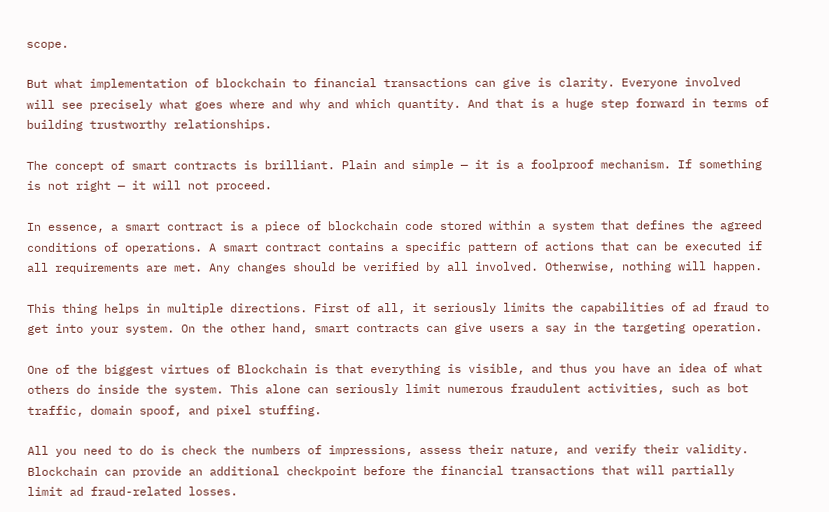scope.

But what implementation of blockchain to financial transactions can give is clarity. Everyone involved will see precisely what goes where and why and which quantity. And that is a huge step forward in terms of building trustworthy relationships.

The concept of smart contracts is brilliant. Plain and simple — it is a foolproof mechanism. If something is not right — it will not proceed.

In essence, a smart contract is a piece of blockchain code stored within a system that defines the agreed conditions of operations. A smart contract contains a specific pattern of actions that can be executed if all requirements are met. Any changes should be verified by all involved. Otherwise, nothing will happen.

This thing helps in multiple directions. First of all, it seriously limits the capabilities of ad fraud to get into your system. On the other hand, smart contracts can give users a say in the targeting operation.

One of the biggest virtues of Blockchain is that everything is visible, and thus you have an idea of what others do inside the system. This alone can seriously limit numerous fraudulent activities, such as bot traffic, domain spoof, and pixel stuffing.

All you need to do is check the numbers of impressions, assess their nature, and verify their validity. Blockchain can provide an additional checkpoint before the financial transactions that will partially limit ad fraud-related losses.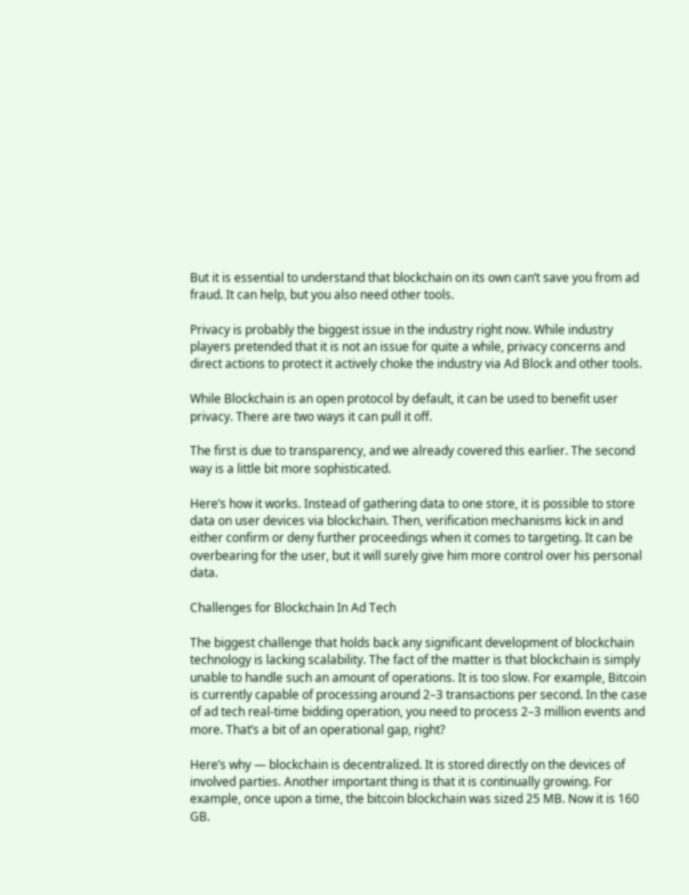But it is essential to understand that blockchain on its own can’t save you from ad fraud. It can help, but you also need other tools.

Privacy is probably the biggest issue in the industry right now. While industry players pretended that it is not an issue for quite a while, privacy concerns and direct actions to protect it actively choke the industry via Ad Block and other tools.

While Blockchain is an open protocol by default, it can be used to benefit user privacy. There are two ways it can pull it off.

The first is due to transparency, and we already covered this earlier. The second way is a little bit more sophisticated.

Here’s how it works. Instead of gathering data to one store, it is possible to store data on user devices via blockchain. Then, verification mechanisms kick in and either confirm or deny further proceedings when it comes to targeting. It can be overbearing for the user, but it will surely give him more control over his personal data.

Challenges for Blockchain In Ad Tech

The biggest challenge that holds back any significant development of blockchain technology is lacking scalability. The fact of the matter is that blockchain is simply unable to handle such an amount of operations. It is too slow. For example, Bitcoin is currently capable of processing around 2–3 transactions per second. In the case of ad tech real-time bidding operation, you need to process 2–3 million events and more. That’s a bit of an operational gap, right?

Here’s why — blockchain is decentralized. It is stored directly on the devices of involved parties. Another important thing is that it is continually growing. For example, once upon a time, the bitcoin blockchain was sized 25 MB. Now it is 160 GB.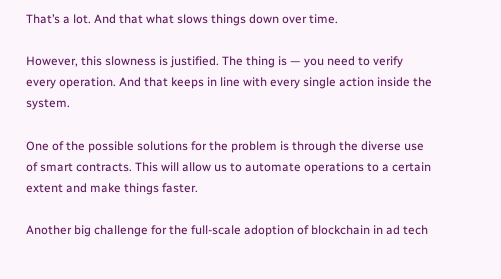That’s a lot. And that what slows things down over time.

However, this slowness is justified. The thing is — you need to verify every operation. And that keeps in line with every single action inside the system.

One of the possible solutions for the problem is through the diverse use of smart contracts. This will allow us to automate operations to a certain extent and make things faster.

Another big challenge for the full-scale adoption of blockchain in ad tech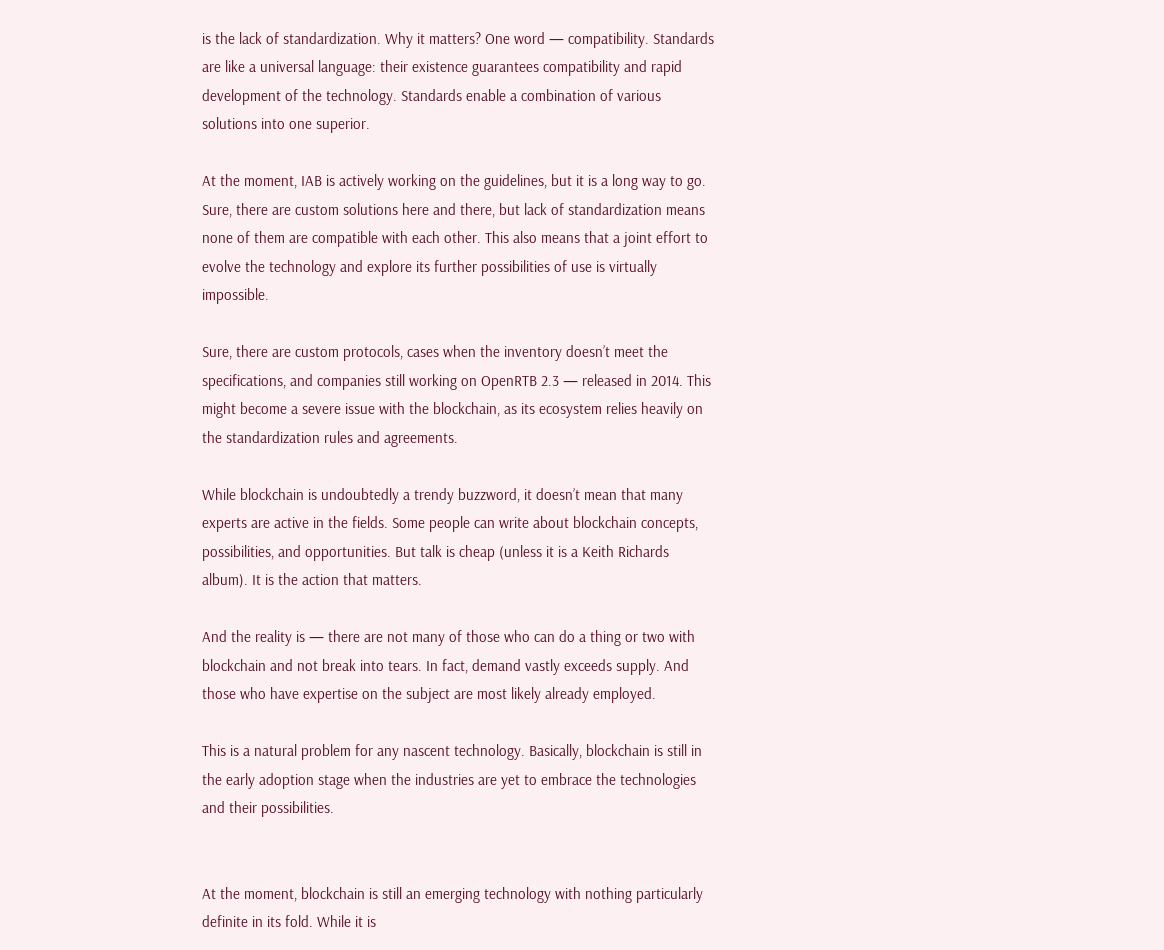is the lack of standardization. Why it matters? One word — compatibility. Standards are like a universal language: their existence guarantees compatibility and rapid development of the technology. Standards enable a combination of various solutions into one superior.

At the moment, IAB is actively working on the guidelines, but it is a long way to go. Sure, there are custom solutions here and there, but lack of standardization means none of them are compatible with each other. This also means that a joint effort to evolve the technology and explore its further possibilities of use is virtually impossible.

Sure, there are custom protocols, cases when the inventory doesn’t meet the specifications, and companies still working on OpenRTB 2.3 — released in 2014. This might become a severe issue with the blockchain, as its ecosystem relies heavily on the standardization rules and agreements.

While blockchain is undoubtedly a trendy buzzword, it doesn’t mean that many experts are active in the fields. Some people can write about blockchain concepts, possibilities, and opportunities. But talk is cheap (unless it is a Keith Richards album). It is the action that matters.

And the reality is — there are not many of those who can do a thing or two with blockchain and not break into tears. In fact, demand vastly exceeds supply. And those who have expertise on the subject are most likely already employed.

This is a natural problem for any nascent technology. Basically, blockchain is still in the early adoption stage when the industries are yet to embrace the technologies and their possibilities.


At the moment, blockchain is still an emerging technology with nothing particularly definite in its fold. While it is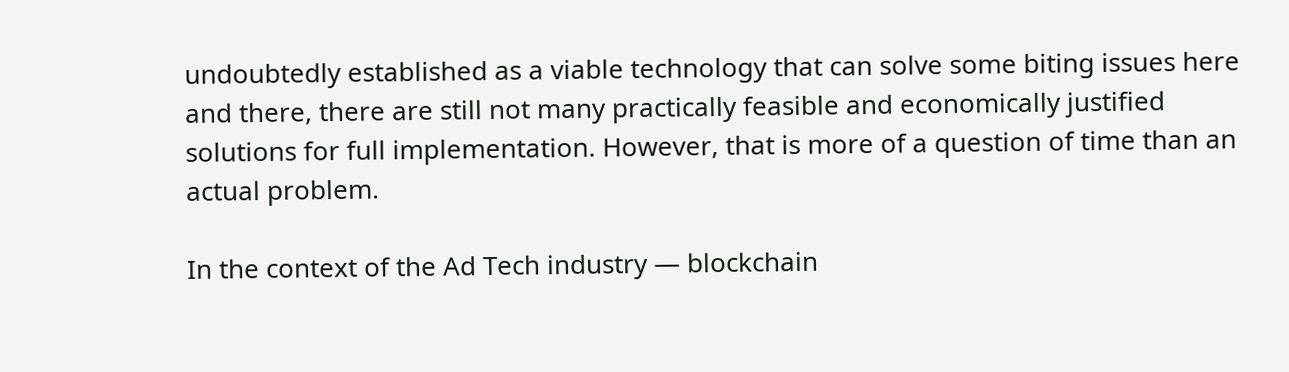undoubtedly established as a viable technology that can solve some biting issues here and there, there are still not many practically feasible and economically justified solutions for full implementation. However, that is more of a question of time than an actual problem.

In the context of the Ad Tech industry — blockchain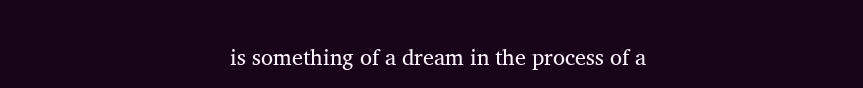is something of a dream in the process of a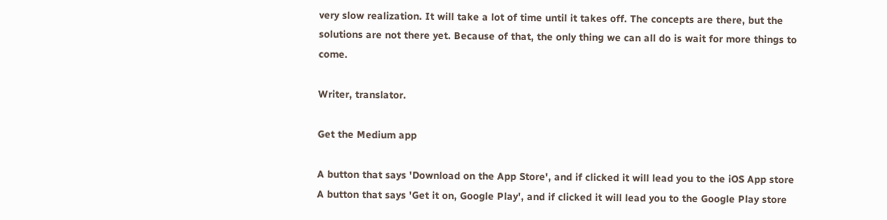very slow realization. It will take a lot of time until it takes off. The concepts are there, but the solutions are not there yet. Because of that, the only thing we can all do is wait for more things to come.

Writer, translator.

Get the Medium app

A button that says 'Download on the App Store', and if clicked it will lead you to the iOS App store
A button that says 'Get it on, Google Play', and if clicked it will lead you to the Google Play store